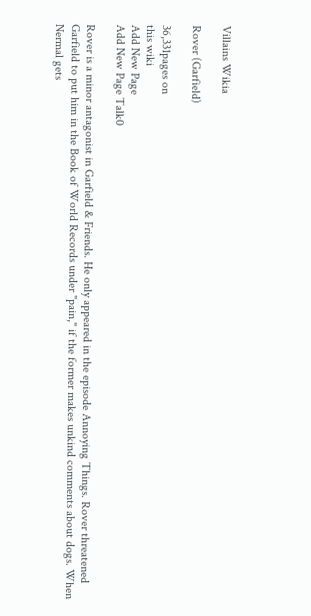Villains Wikia

Rover (Garfield)

36,331pages on
this wiki
Add New Page
Add New Page Talk0

Rover is a minor antagonist in Garfield & Friends. He only appeared in the episode Annoying Things. Rover threatened Garfield to put him in the Book of World Records under "pain," if the former makes unkind comments about dogs. When Nermal gets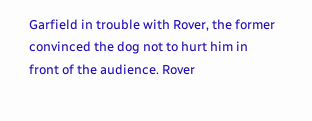Garfield in trouble with Rover, the former convinced the dog not to hurt him in front of the audience. Rover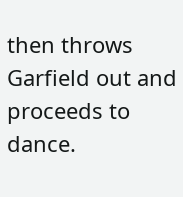then throws Garfield out and proceeds to dance.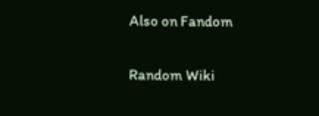Also on Fandom

Random Wiki